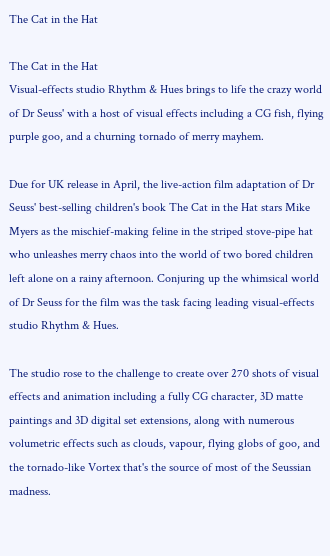The Cat in the Hat

The Cat in the Hat
Visual-effects studio Rhythm & Hues brings to life the crazy world of Dr Seuss' with a host of visual effects including a CG fish, flying purple goo, and a churning tornado of merry mayhem.

Due for UK release in April, the live-action film adaptation of Dr Seuss' best-selling children's book The Cat in the Hat stars Mike Myers as the mischief-making feline in the striped stove-pipe hat who unleashes merry chaos into the world of two bored children left alone on a rainy afternoon. Conjuring up the whimsical world of Dr Seuss for the film was the task facing leading visual-effects studio Rhythm & Hues.

The studio rose to the challenge to create over 270 shots of visual effects and animation including a fully CG character, 3D matte paintings and 3D digital set extensions, along with numerous volumetric effects such as clouds, vapour, flying globs of goo, and the tornado-like Vortex that's the source of most of the Seussian madness.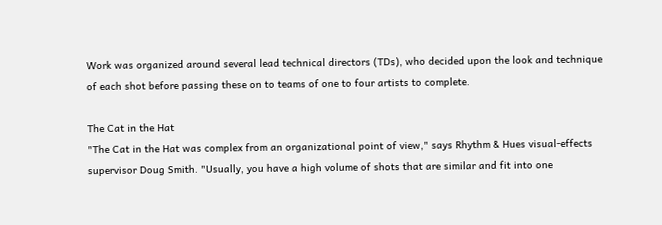Work was organized around several lead technical directors (TDs), who decided upon the look and technique of each shot before passing these on to teams of one to four artists to complete.

The Cat in the Hat
"The Cat in the Hat was complex from an organizational point of view," says Rhythm & Hues visual-effects supervisor Doug Smith. "Usually, you have a high volume of shots that are similar and fit into one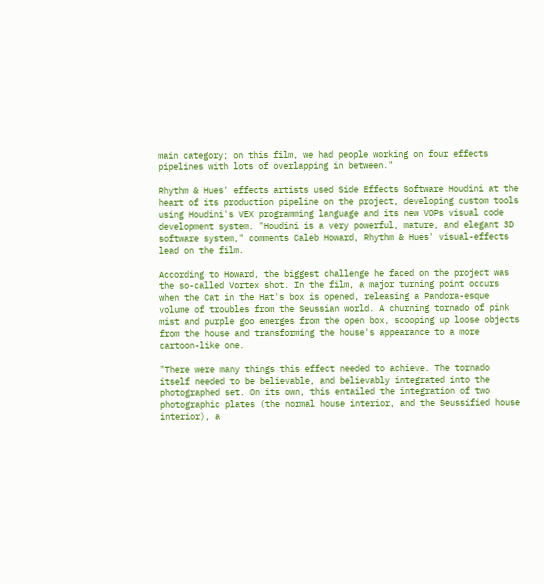main category; on this film, we had people working on four effects pipelines with lots of overlapping in between."

Rhythm & Hues' effects artists used Side Effects Software Houdini at the heart of its production pipeline on the project, developing custom tools using Houdini's VEX programming language and its new VOPs visual code development system. "Houdini is a very powerful, mature, and elegant 3D software system," comments Caleb Howard, Rhythm & Hues' visual-effects lead on the film.

According to Howard, the biggest challenge he faced on the project was the so-called Vortex shot. In the film, a major turning point occurs when the Cat in the Hat's box is opened, releasing a Pandora-esque volume of troubles from the Seussian world. A churning tornado of pink mist and purple goo emerges from the open box, scooping up loose objects from the house and transforming the house's appearance to a more cartoon-like one.

"There were many things this effect needed to achieve. The tornado itself needed to be believable, and believably integrated into the photographed set. On its own, this entailed the integration of two photographic plates (the normal house interior, and the Seussified house interior), a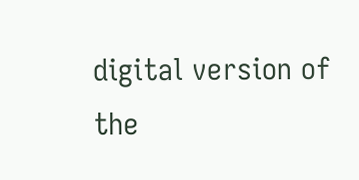digital version of the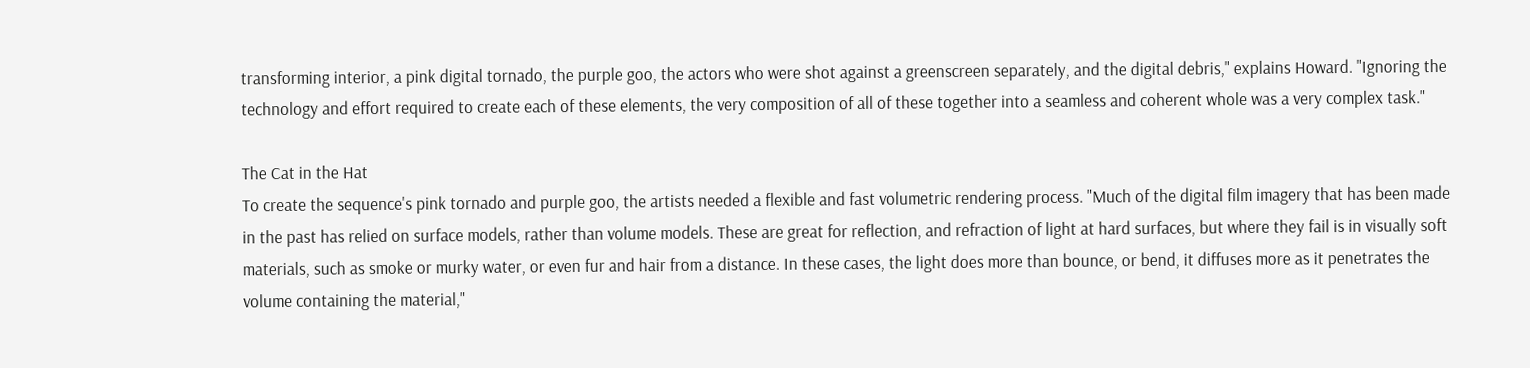transforming interior, a pink digital tornado, the purple goo, the actors who were shot against a greenscreen separately, and the digital debris," explains Howard. "Ignoring the technology and effort required to create each of these elements, the very composition of all of these together into a seamless and coherent whole was a very complex task."

The Cat in the Hat
To create the sequence's pink tornado and purple goo, the artists needed a flexible and fast volumetric rendering process. "Much of the digital film imagery that has been made in the past has relied on surface models, rather than volume models. These are great for reflection, and refraction of light at hard surfaces, but where they fail is in visually soft materials, such as smoke or murky water, or even fur and hair from a distance. In these cases, the light does more than bounce, or bend, it diffuses more as it penetrates the volume containing the material,"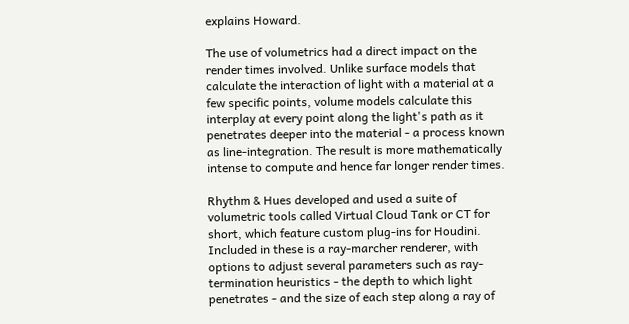explains Howard.

The use of volumetrics had a direct impact on the render times involved. Unlike surface models that calculate the interaction of light with a material at a few specific points, volume models calculate this interplay at every point along the light's path as it penetrates deeper into the material - a process known as line-integration. The result is more mathematically intense to compute and hence far longer render times.

Rhythm & Hues developed and used a suite of volumetric tools called Virtual Cloud Tank or CT for short, which feature custom plug-ins for Houdini. Included in these is a ray-marcher renderer, with options to adjust several parameters such as ray-termination heuristics - the depth to which light penetrates - and the size of each step along a ray of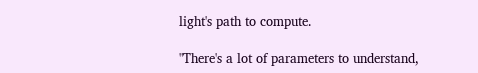light's path to compute.

"There's a lot of parameters to understand,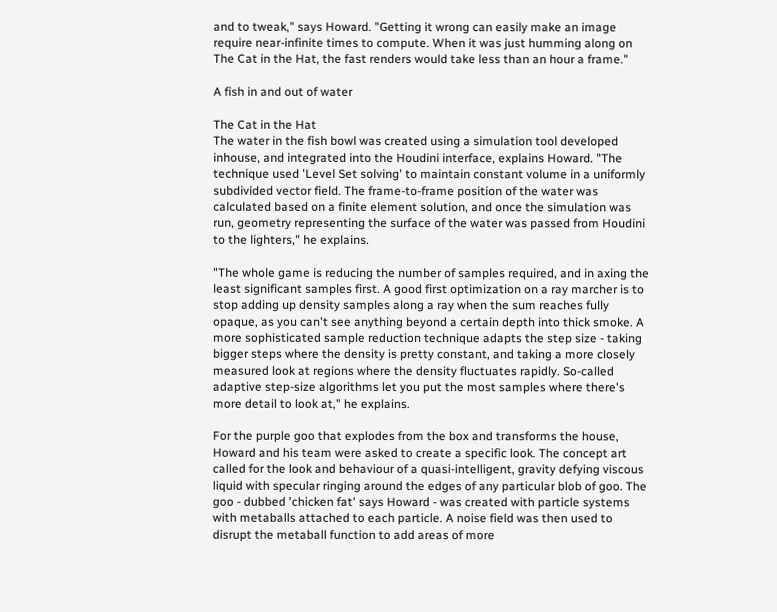and to tweak," says Howard. "Getting it wrong can easily make an image require near-infinite times to compute. When it was just humming along on The Cat in the Hat, the fast renders would take less than an hour a frame."

A fish in and out of water

The Cat in the Hat
The water in the fish bowl was created using a simulation tool developed inhouse, and integrated into the Houdini interface, explains Howard. "The technique used 'Level Set solving' to maintain constant volume in a uniformly subdivided vector field. The frame-to-frame position of the water was calculated based on a finite element solution, and once the simulation was run, geometry representing the surface of the water was passed from Houdini to the lighters," he explains.

"The whole game is reducing the number of samples required, and in axing the least significant samples first. A good first optimization on a ray marcher is to stop adding up density samples along a ray when the sum reaches fully opaque, as you can't see anything beyond a certain depth into thick smoke. A more sophisticated sample reduction technique adapts the step size - taking bigger steps where the density is pretty constant, and taking a more closely measured look at regions where the density fluctuates rapidly. So-called adaptive step-size algorithms let you put the most samples where there's more detail to look at," he explains.

For the purple goo that explodes from the box and transforms the house, Howard and his team were asked to create a specific look. The concept art called for the look and behaviour of a quasi-intelligent, gravity defying viscous liquid with specular ringing around the edges of any particular blob of goo. The goo - dubbed 'chicken fat' says Howard - was created with particle systems with metaballs attached to each particle. A noise field was then used to disrupt the metaball function to add areas of more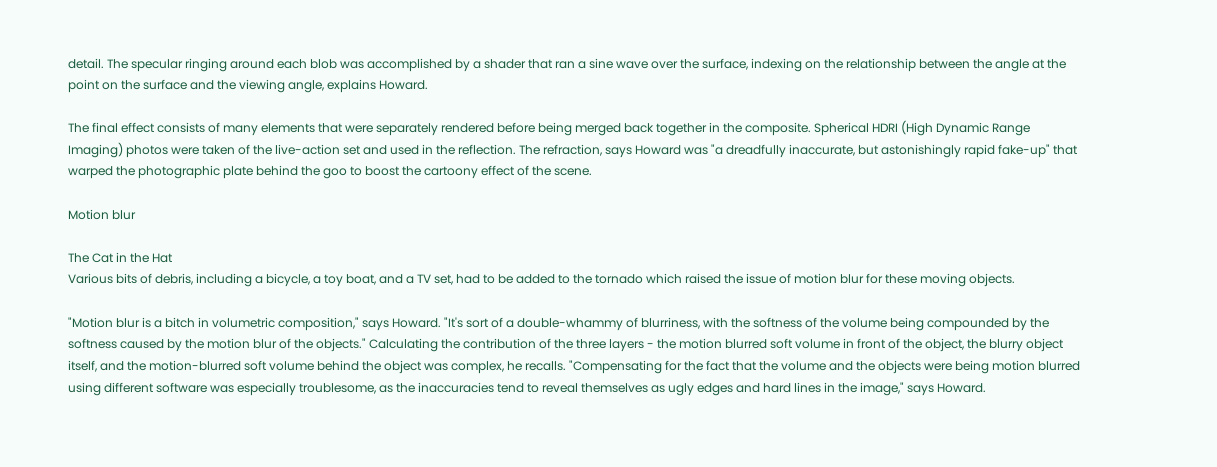detail. The specular ringing around each blob was accomplished by a shader that ran a sine wave over the surface, indexing on the relationship between the angle at the point on the surface and the viewing angle, explains Howard.

The final effect consists of many elements that were separately rendered before being merged back together in the composite. Spherical HDRI (High Dynamic Range Imaging) photos were taken of the live-action set and used in the reflection. The refraction, says Howard was "a dreadfully inaccurate, but astonishingly rapid fake-up" that warped the photographic plate behind the goo to boost the cartoony effect of the scene.

Motion blur

The Cat in the Hat
Various bits of debris, including a bicycle, a toy boat, and a TV set, had to be added to the tornado which raised the issue of motion blur for these moving objects.

"Motion blur is a bitch in volumetric composition," says Howard. "It's sort of a double-whammy of blurriness, with the softness of the volume being compounded by the softness caused by the motion blur of the objects." Calculating the contribution of the three layers - the motion blurred soft volume in front of the object, the blurry object itself, and the motion-blurred soft volume behind the object was complex, he recalls. "Compensating for the fact that the volume and the objects were being motion blurred using different software was especially troublesome, as the inaccuracies tend to reveal themselves as ugly edges and hard lines in the image," says Howard.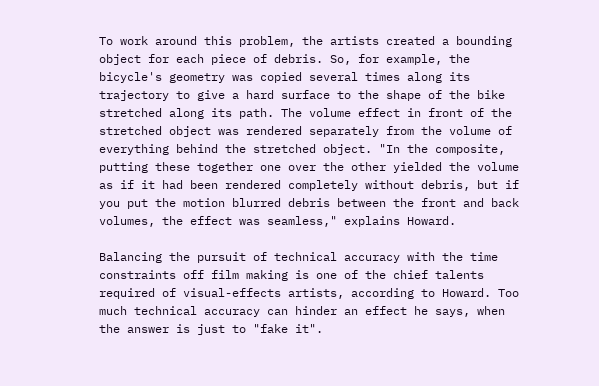To work around this problem, the artists created a bounding object for each piece of debris. So, for example, the bicycle's geometry was copied several times along its trajectory to give a hard surface to the shape of the bike stretched along its path. The volume effect in front of the stretched object was rendered separately from the volume of everything behind the stretched object. "In the composite, putting these together one over the other yielded the volume as if it had been rendered completely without debris, but if you put the motion blurred debris between the front and back volumes, the effect was seamless," explains Howard.

Balancing the pursuit of technical accuracy with the time constraints off film making is one of the chief talents required of visual-effects artists, according to Howard. Too much technical accuracy can hinder an effect he says, when the answer is just to "fake it".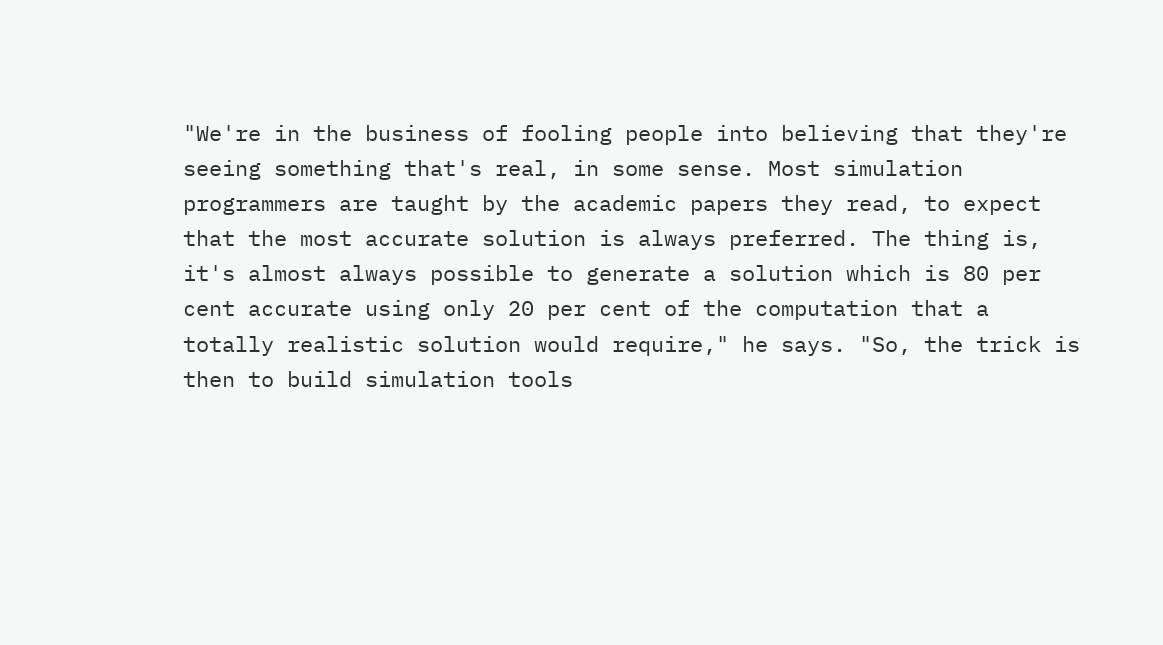"We're in the business of fooling people into believing that they're seeing something that's real, in some sense. Most simulation programmers are taught by the academic papers they read, to expect that the most accurate solution is always preferred. The thing is, it's almost always possible to generate a solution which is 80 per cent accurate using only 20 per cent of the computation that a totally realistic solution would require," he says. "So, the trick is then to build simulation tools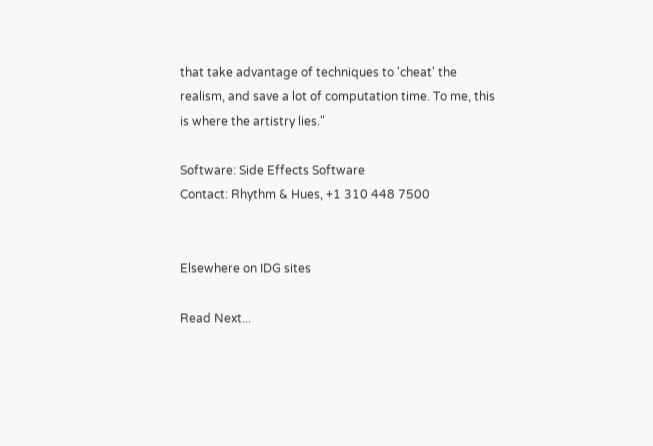that take advantage of techniques to 'cheat' the realism, and save a lot of computation time. To me, this is where the artistry lies."

Software: Side Effects Software
Contact: Rhythm & Hues, +1 310 448 7500


Elsewhere on IDG sites

Read Next...